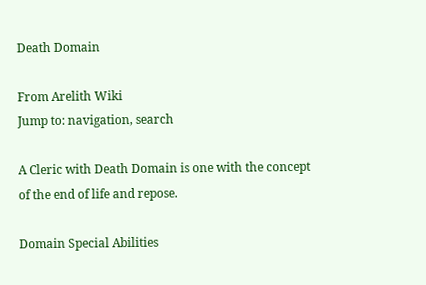Death Domain

From Arelith Wiki
Jump to: navigation, search

A Cleric with Death Domain is one with the concept of the end of life and repose.

Domain Special Abilities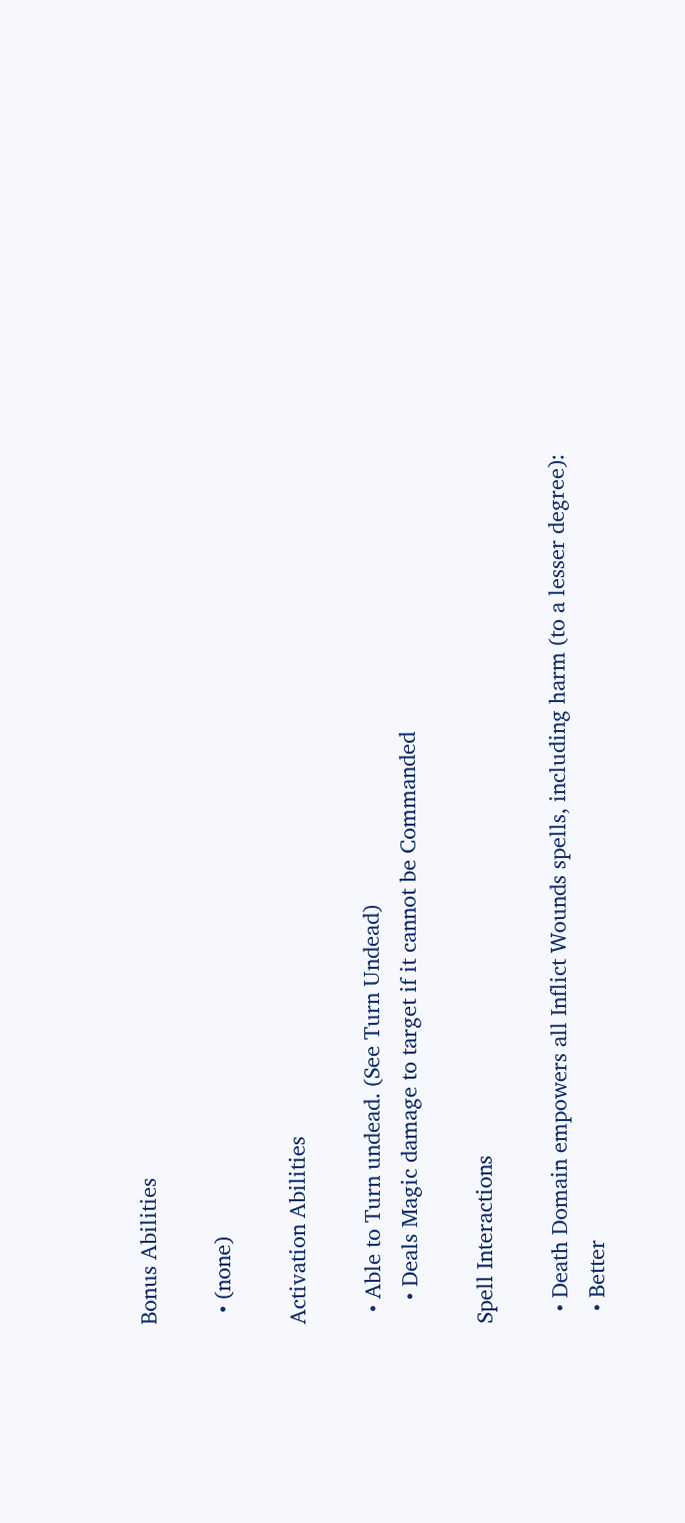Bonus Abilities

  • (none)

Activation Abilities

  • Able to Turn undead. (See Turn Undead)
    • Deals Magic damage to target if it cannot be Commanded

Spell Interactions

  • Death Domain empowers all Inflict Wounds spells, including harm (to a lesser degree):
  • Better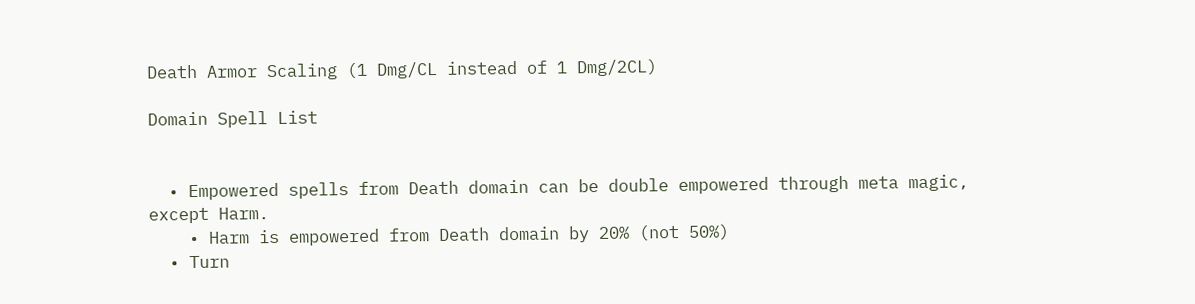Death Armor Scaling (1 Dmg/CL instead of 1 Dmg/2CL)

Domain Spell List


  • Empowered spells from Death domain can be double empowered through meta magic, except Harm.
    • Harm is empowered from Death domain by 20% (not 50%)
  • Turn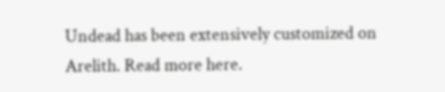Undead has been extensively customized on Arelith. Read more here.